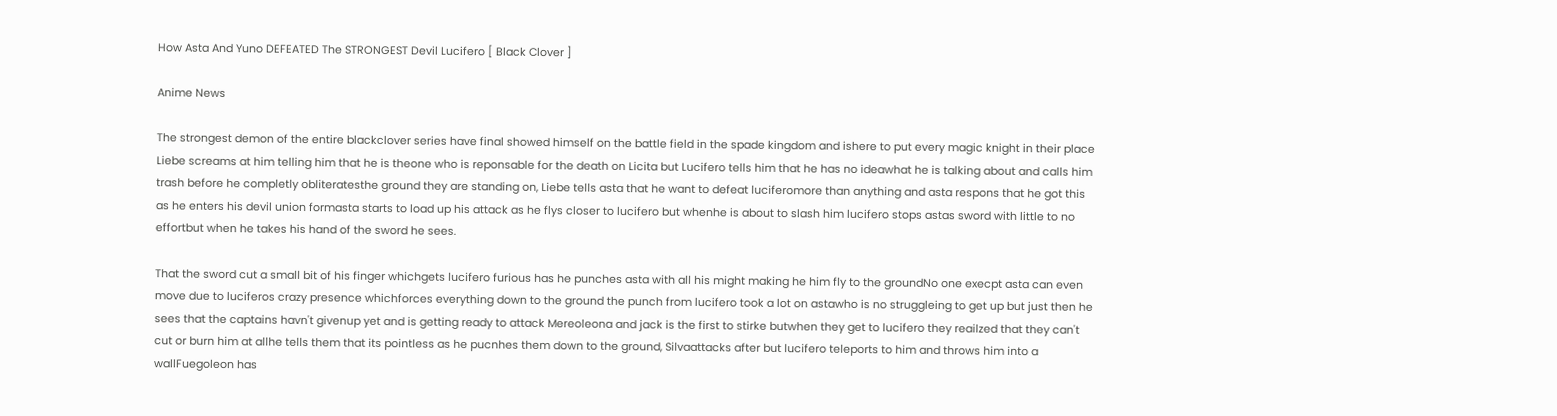How Asta And Yuno DEFEATED The STRONGEST Devil Lucifero [ Black Clover ]

Anime News

The strongest demon of the entire blackclover series have final showed himself on the battle field in the spade kingdom and ishere to put every magic knight in their place Liebe screams at him telling him that he is theone who is reponsable for the death on Licita but Lucifero tells him that he has no ideawhat he is talking about and calls him trash before he completly obliteratesthe ground they are standing on, Liebe tells asta that he want to defeat luciferomore than anything and asta respons that he got this as he enters his devil union formasta starts to load up his attack as he flys closer to lucifero but whenhe is about to slash him lucifero stops astas sword with little to no effortbut when he takes his hand of the sword he sees.

That the sword cut a small bit of his finger whichgets lucifero furious has he punches asta with all his might making he him fly to the groundNo one execpt asta can even move due to luciferos crazy presence whichforces everything down to the ground the punch from lucifero took a lot on astawho is no struggleing to get up but just then he sees that the captains havn't givenup yet and is getting ready to attack Mereoleona and jack is the first to stirke butwhen they get to lucifero they reailzed that they can't cut or burn him at allhe tells them that its pointless as he pucnhes them down to the ground, Silvaattacks after but lucifero teleports to him and throws him into a wallFuegoleon has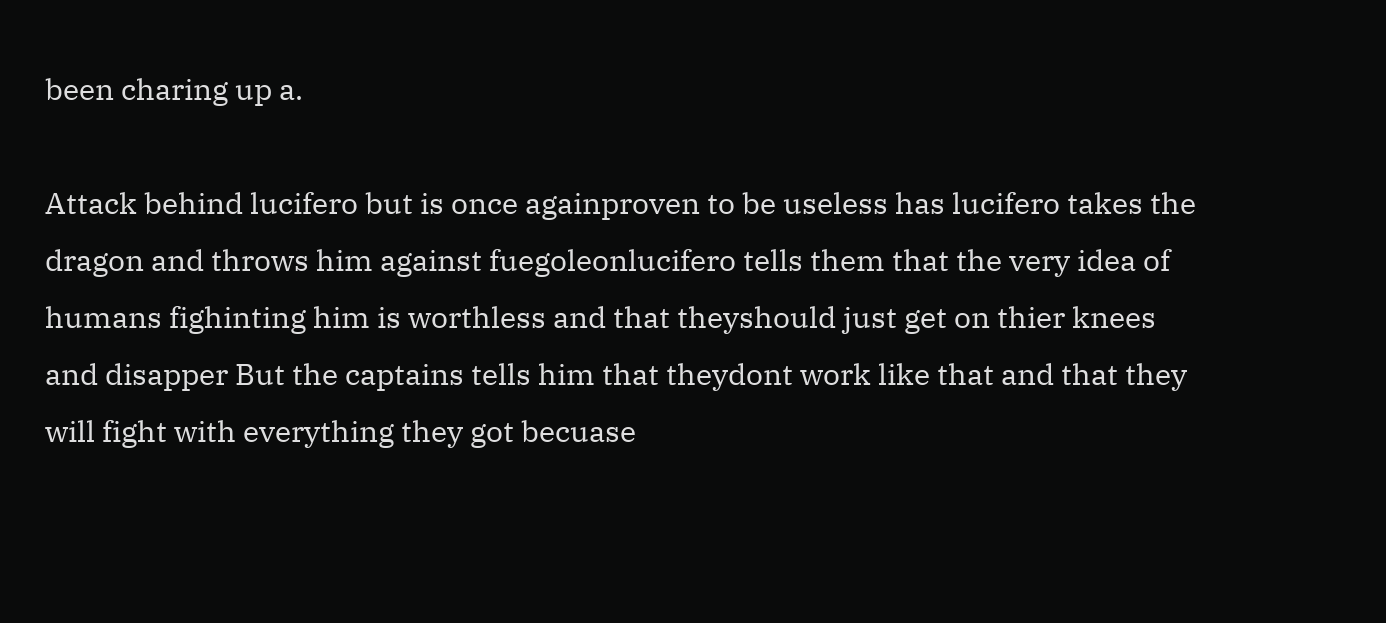been charing up a.

Attack behind lucifero but is once againproven to be useless has lucifero takes the dragon and throws him against fuegoleonlucifero tells them that the very idea of humans fighinting him is worthless and that theyshould just get on thier knees and disapper But the captains tells him that theydont work like that and that they will fight with everything they got becuase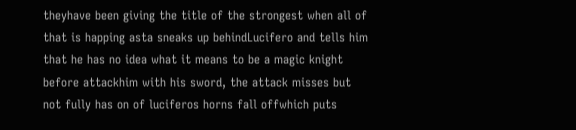theyhave been giving the title of the strongest when all of that is happing asta sneaks up behindLucifero and tells him that he has no idea what it means to be a magic knight before attackhim with his sword, the attack misses but not fully has on of luciferos horns fall offwhich puts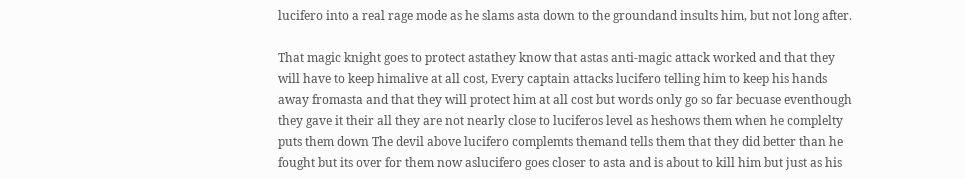lucifero into a real rage mode as he slams asta down to the groundand insults him, but not long after.

That magic knight goes to protect astathey know that astas anti-magic attack worked and that they will have to keep himalive at all cost, Every captain attacks lucifero telling him to keep his hands away fromasta and that they will protect him at all cost but words only go so far becuase eventhough they gave it their all they are not nearly close to luciferos level as heshows them when he complelty puts them down The devil above lucifero complemts themand tells them that they did better than he fought but its over for them now aslucifero goes closer to asta and is about to kill him but just as his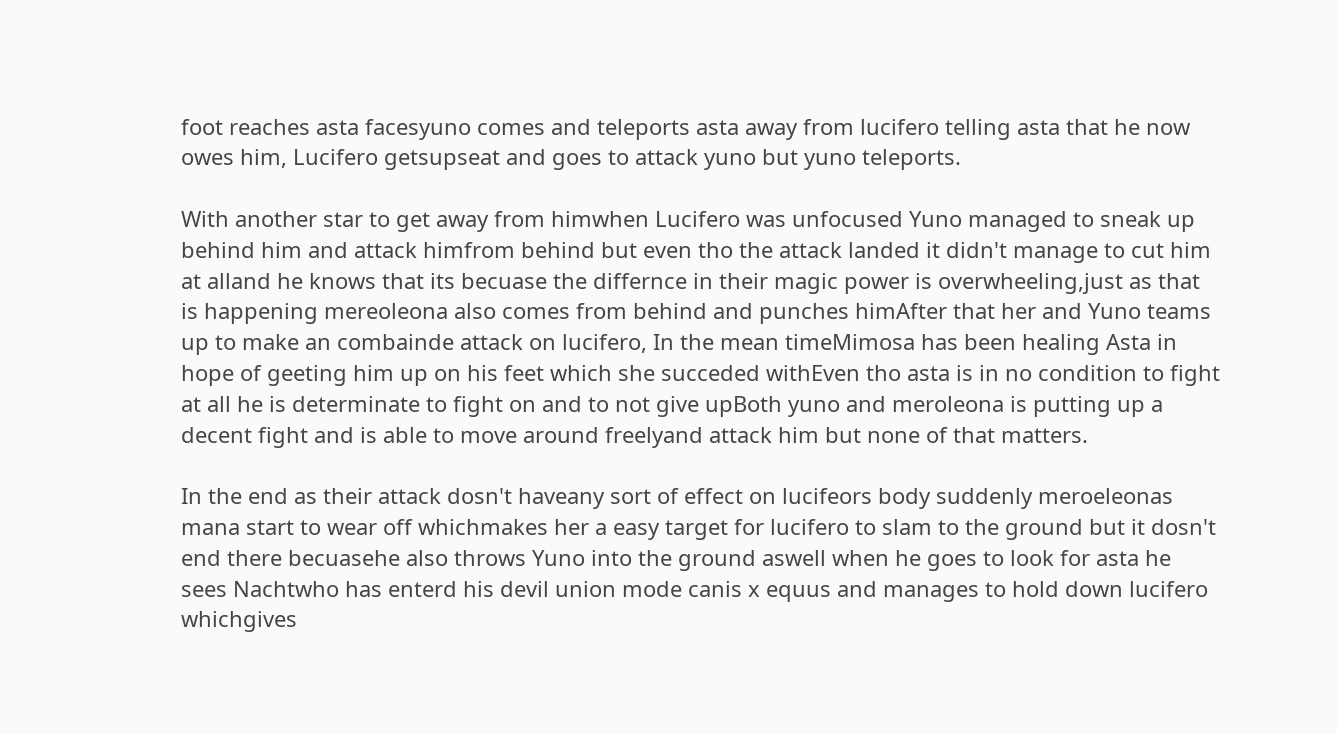foot reaches asta facesyuno comes and teleports asta away from lucifero telling asta that he now owes him, Lucifero getsupseat and goes to attack yuno but yuno teleports.

With another star to get away from himwhen Lucifero was unfocused Yuno managed to sneak up behind him and attack himfrom behind but even tho the attack landed it didn't manage to cut him at alland he knows that its becuase the differnce in their magic power is overwheeling,just as that is happening mereoleona also comes from behind and punches himAfter that her and Yuno teams up to make an combainde attack on lucifero, In the mean timeMimosa has been healing Asta in hope of geeting him up on his feet which she succeded withEven tho asta is in no condition to fight at all he is determinate to fight on and to not give upBoth yuno and meroleona is putting up a decent fight and is able to move around freelyand attack him but none of that matters.

In the end as their attack dosn't haveany sort of effect on lucifeors body suddenly meroeleonas mana start to wear off whichmakes her a easy target for lucifero to slam to the ground but it dosn't end there becuasehe also throws Yuno into the ground aswell when he goes to look for asta he sees Nachtwho has enterd his devil union mode canis x equus and manages to hold down lucifero whichgives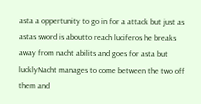asta a oppertunity to go in for a attack but just as astas sword is aboutto reach luciferos he breaks away from nacht abilits and goes for asta but lucklyNacht manages to come between the two off them and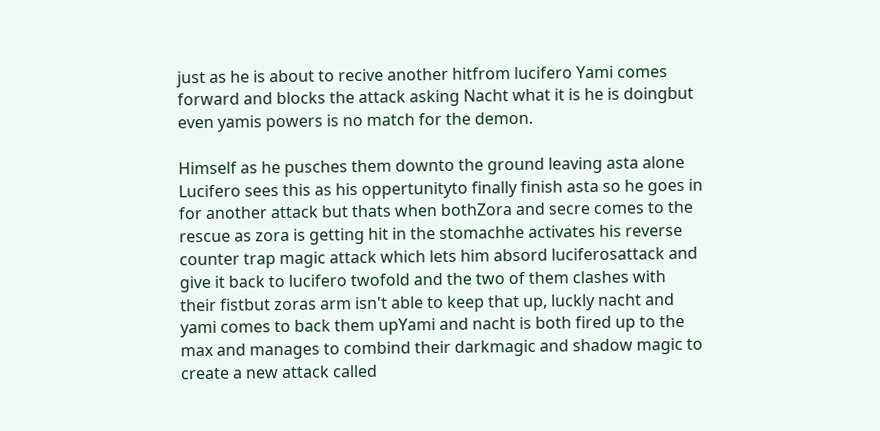just as he is about to recive another hitfrom lucifero Yami comes forward and blocks the attack asking Nacht what it is he is doingbut even yamis powers is no match for the demon.

Himself as he pusches them downto the ground leaving asta alone Lucifero sees this as his oppertunityto finally finish asta so he goes in for another attack but thats when bothZora and secre comes to the rescue as zora is getting hit in the stomachhe activates his reverse counter trap magic attack which lets him absord luciferosattack and give it back to lucifero twofold and the two of them clashes with their fistbut zoras arm isn't able to keep that up, luckly nacht and yami comes to back them upYami and nacht is both fired up to the max and manages to combind their darkmagic and shadow magic to create a new attack called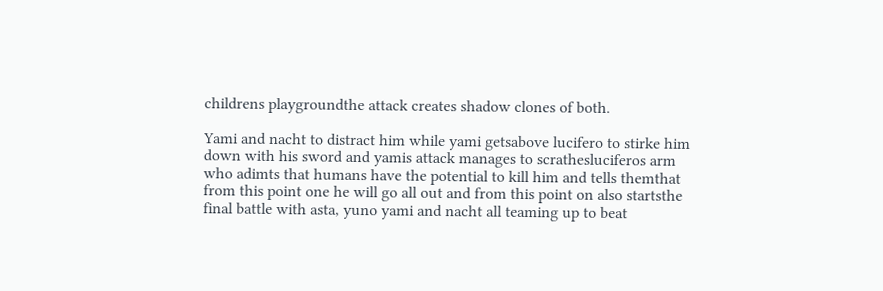childrens playgroundthe attack creates shadow clones of both.

Yami and nacht to distract him while yami getsabove lucifero to stirke him down with his sword and yamis attack manages to scrathesluciferos arm who adimts that humans have the potential to kill him and tells themthat from this point one he will go all out and from this point on also startsthe final battle with asta, yuno yami and nacht all teaming up to beat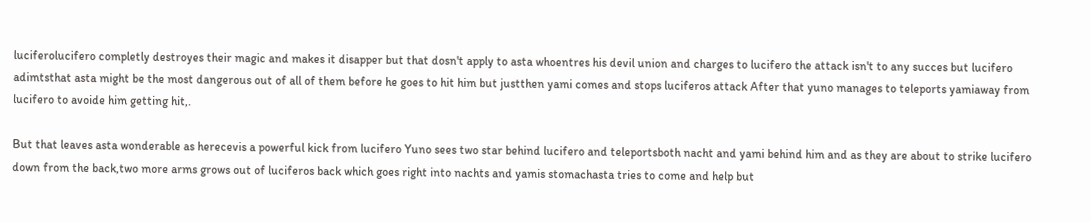luciferolucifero completly destroyes their magic and makes it disapper but that dosn't apply to asta whoentres his devil union and charges to lucifero the attack isn't to any succes but lucifero adimtsthat asta might be the most dangerous out of all of them before he goes to hit him but justthen yami comes and stops luciferos attack After that yuno manages to teleports yamiaway from lucifero to avoide him getting hit,.

But that leaves asta wonderable as herecevis a powerful kick from lucifero Yuno sees two star behind lucifero and teleportsboth nacht and yami behind him and as they are about to strike lucifero down from the back,two more arms grows out of luciferos back which goes right into nachts and yamis stomachasta tries to come and help but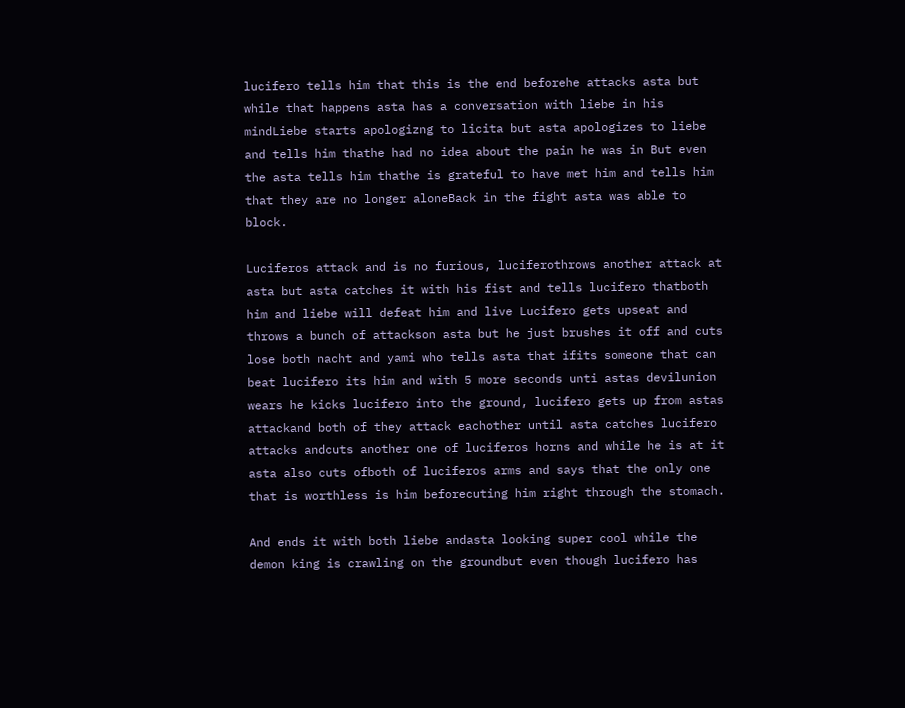lucifero tells him that this is the end beforehe attacks asta but while that happens asta has a conversation with liebe in his mindLiebe starts apologizng to licita but asta apologizes to liebe and tells him thathe had no idea about the pain he was in But even the asta tells him thathe is grateful to have met him and tells him that they are no longer aloneBack in the fight asta was able to block.

Luciferos attack and is no furious, luciferothrows another attack at asta but asta catches it with his fist and tells lucifero thatboth him and liebe will defeat him and live Lucifero gets upseat and throws a bunch of attackson asta but he just brushes it off and cuts lose both nacht and yami who tells asta that ifits someone that can beat lucifero its him and with 5 more seconds unti astas devilunion wears he kicks lucifero into the ground, lucifero gets up from astas attackand both of they attack eachother until asta catches lucifero attacks andcuts another one of luciferos horns and while he is at it asta also cuts ofboth of luciferos arms and says that the only one that is worthless is him beforecuting him right through the stomach.

And ends it with both liebe andasta looking super cool while the demon king is crawling on the groundbut even though lucifero has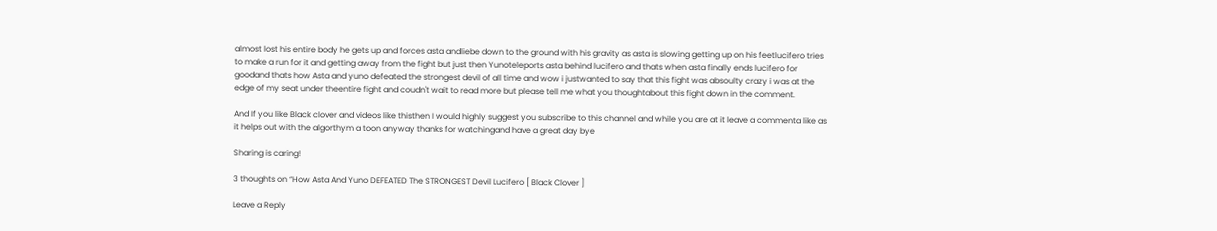almost lost his entire body he gets up and forces asta andliebe down to the ground with his gravity as asta is slowing getting up on his feetlucifero tries to make a run for it and getting away from the fight but just then Yunoteleports asta behind lucifero and thats when asta finally ends lucifero for goodand thats how Asta and yuno defeated the strongest devil of all time and wow i justwanted to say that this fight was absoulty crazy i was at the edge of my seat under theentire fight and coudn't wait to read more but please tell me what you thoughtabout this fight down in the comment.

And If you like Black clover and videos like thisthen I would highly suggest you subscribe to this channel and while you are at it leave a commenta like as it helps out with the algorthym a toon anyway thanks for watchingand have a great day bye

Sharing is caring!

3 thoughts on “How Asta And Yuno DEFEATED The STRONGEST Devil Lucifero [ Black Clover ]

Leave a Reply